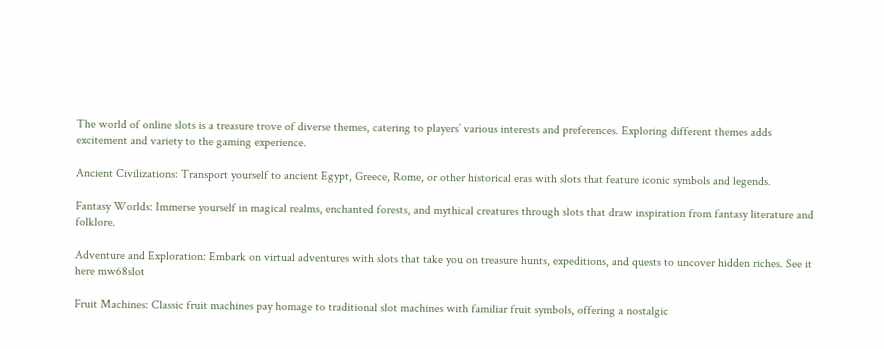The world of online slots is a treasure trove of diverse themes, catering to players’ various interests and preferences. Exploring different themes adds excitement and variety to the gaming experience.

Ancient Civilizations: Transport yourself to ancient Egypt, Greece, Rome, or other historical eras with slots that feature iconic symbols and legends.

Fantasy Worlds: Immerse yourself in magical realms, enchanted forests, and mythical creatures through slots that draw inspiration from fantasy literature and folklore.

Adventure and Exploration: Embark on virtual adventures with slots that take you on treasure hunts, expeditions, and quests to uncover hidden riches. See it here mw68slot

Fruit Machines: Classic fruit machines pay homage to traditional slot machines with familiar fruit symbols, offering a nostalgic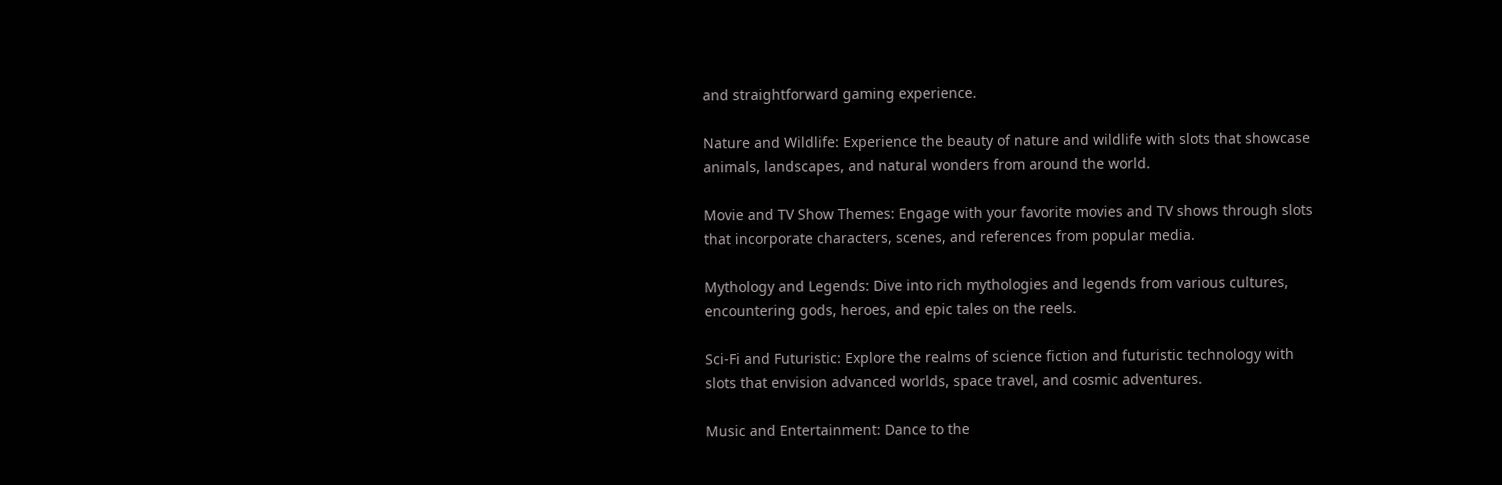and straightforward gaming experience.

Nature and Wildlife: Experience the beauty of nature and wildlife with slots that showcase animals, landscapes, and natural wonders from around the world.

Movie and TV Show Themes: Engage with your favorite movies and TV shows through slots that incorporate characters, scenes, and references from popular media.

Mythology and Legends: Dive into rich mythologies and legends from various cultures, encountering gods, heroes, and epic tales on the reels.

Sci-Fi and Futuristic: Explore the realms of science fiction and futuristic technology with slots that envision advanced worlds, space travel, and cosmic adventures.

Music and Entertainment: Dance to the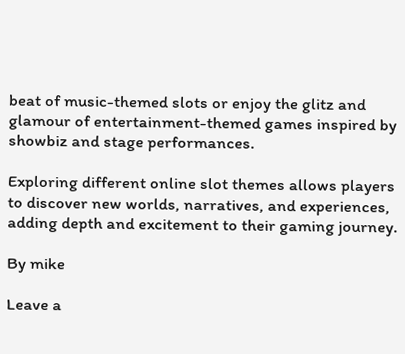beat of music-themed slots or enjoy the glitz and glamour of entertainment-themed games inspired by showbiz and stage performances.

Exploring different online slot themes allows players to discover new worlds, narratives, and experiences, adding depth and excitement to their gaming journey.

By mike

Leave a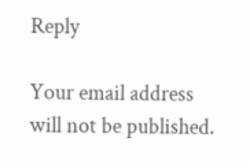Reply

Your email address will not be published.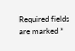Required fields are marked *